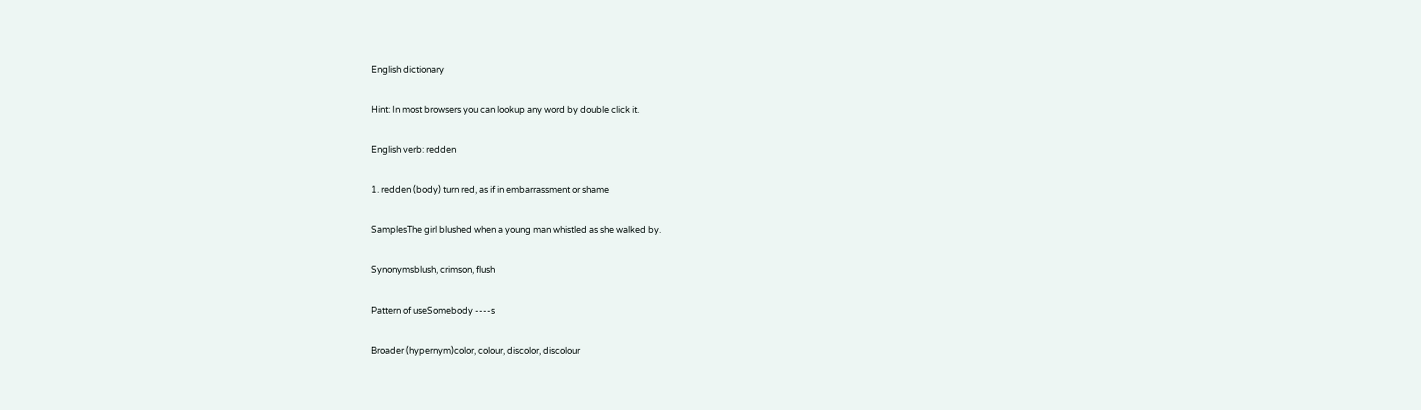English dictionary

Hint: In most browsers you can lookup any word by double click it.

English verb: redden

1. redden (body) turn red, as if in embarrassment or shame

SamplesThe girl blushed when a young man whistled as she walked by.

Synonymsblush, crimson, flush

Pattern of useSomebody ----s

Broader (hypernym)color, colour, discolor, discolour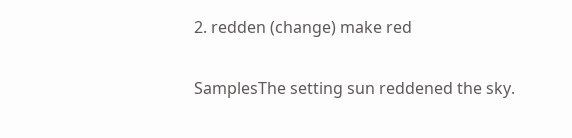2. redden (change) make red

SamplesThe setting sun reddened the sky.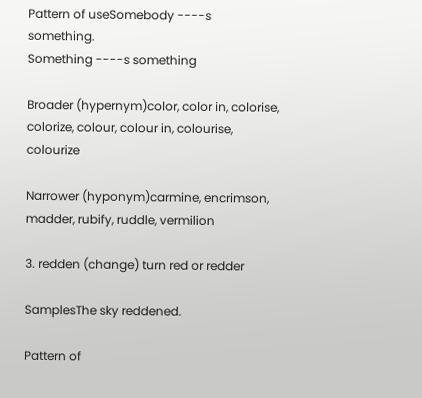Pattern of useSomebody ----s something.
Something ----s something

Broader (hypernym)color, color in, colorise, colorize, colour, colour in, colourise, colourize

Narrower (hyponym)carmine, encrimson, madder, rubify, ruddle, vermilion

3. redden (change) turn red or redder

SamplesThe sky reddened.

Pattern of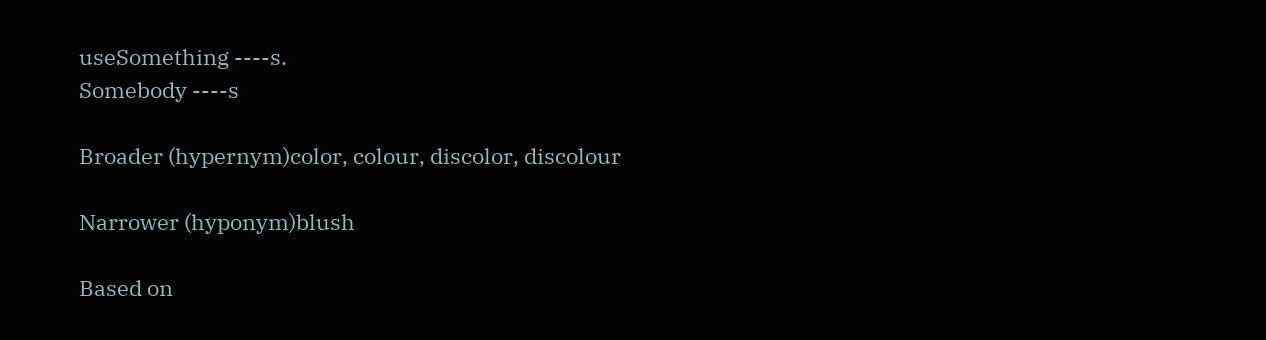useSomething ----s.
Somebody ----s

Broader (hypernym)color, colour, discolor, discolour

Narrower (hyponym)blush

Based on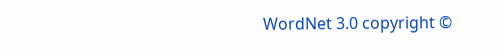WordNet 3.0 copyright ©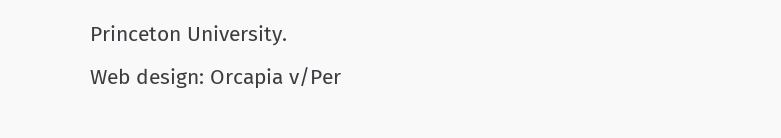Princeton University.
Web design: Orcapia v/Per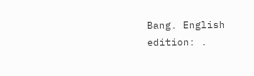Bang. English edition: .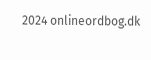2024 onlineordbog.dk